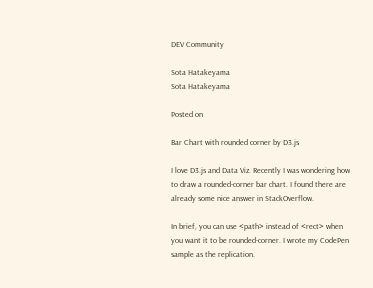DEV Community

Sota Hatakeyama
Sota Hatakeyama

Posted on

Bar Chart with rounded corner by D3.js

I love D3.js and Data Viz. Recently I was wondering how to draw a rounded-corner bar chart. I found there are already some nice answer in StackOverflow.

In brief, you can use <path> instead of <rect> when you want it to be rounded-corner. I wrote my CodePen sample as the replication.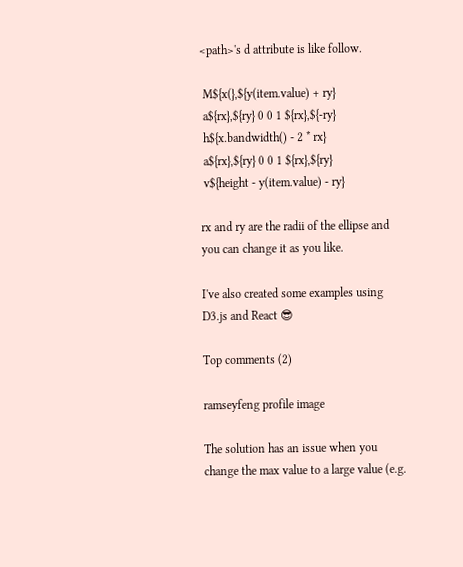<path>'s d attribute is like follow.

 M${x(},${y(item.value) + ry}
 a${rx},${ry} 0 0 1 ${rx},${-ry}
 h${x.bandwidth() - 2 * rx}
 a${rx},${ry} 0 0 1 ${rx},${ry}
 v${height - y(item.value) - ry}

rx and ry are the radii of the ellipse and you can change it as you like.

I've also created some examples using D3.js and React 😎

Top comments (2)

ramseyfeng profile image

The solution has an issue when you change the max value to a large value (e.g.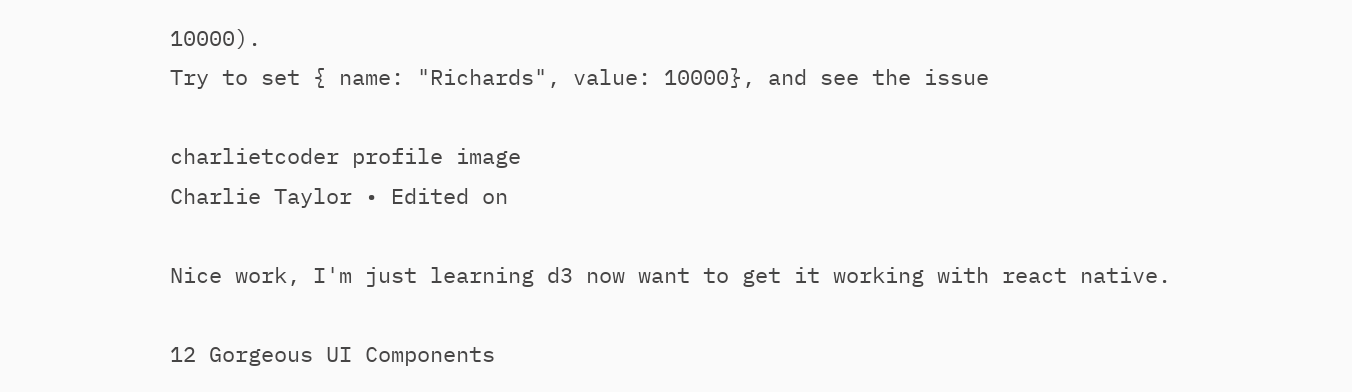10000).
Try to set { name: "Richards", value: 10000}, and see the issue

charlietcoder profile image
Charlie Taylor • Edited on

Nice work, I'm just learning d3 now want to get it working with react native.

12 Gorgeous UI Components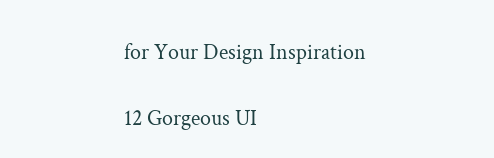for Your Design Inspiration

12 Gorgeous UI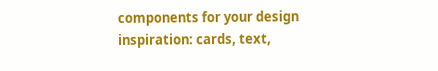components for your design inspiration: cards, text,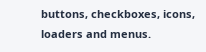buttons, checkboxes, icons, loaders and menus.